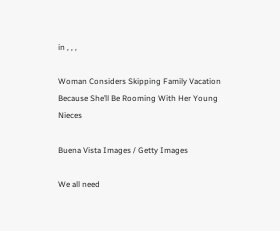in , , ,

Woman Considers Skipping Family Vacation Because She’ll Be Rooming With Her Young Nieces

Buena Vista Images / Getty Images

We all need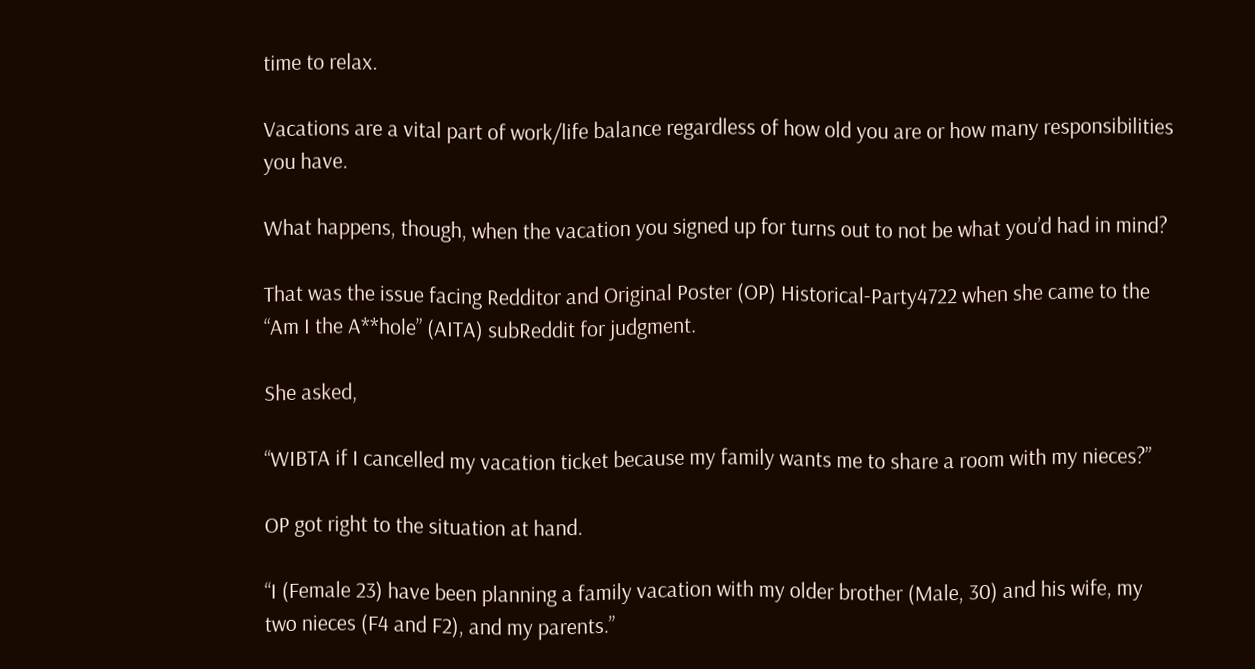time to relax.

Vacations are a vital part of work/life balance regardless of how old you are or how many responsibilities you have.

What happens, though, when the vacation you signed up for turns out to not be what you’d had in mind?

That was the issue facing Redditor and Original Poster (OP) Historical-Party4722 when she came to the “Am I the A**hole” (AITA) subReddit for judgment.

She asked,

“WIBTA if I cancelled my vacation ticket because my family wants me to share a room with my nieces?”

OP got right to the situation at hand.

“I (Female 23) have been planning a family vacation with my older brother (Male, 30) and his wife, my two nieces (F4 and F2), and my parents.”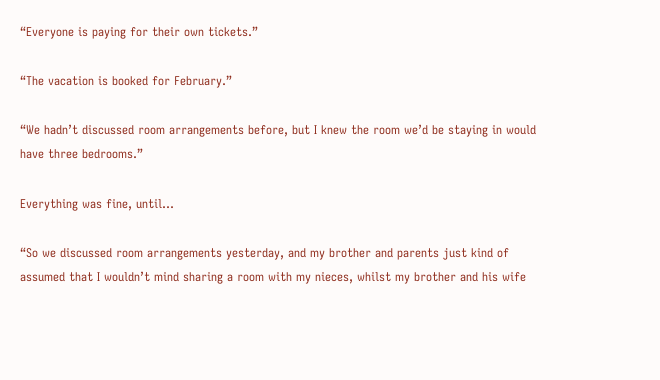“Everyone is paying for their own tickets.”

“The vacation is booked for February.”

“We hadn’t discussed room arrangements before, but I knew the room we’d be staying in would have three bedrooms.”

Everything was fine, until…

“So we discussed room arrangements yesterday, and my brother and parents just kind of assumed that I wouldn’t mind sharing a room with my nieces, whilst my brother and his wife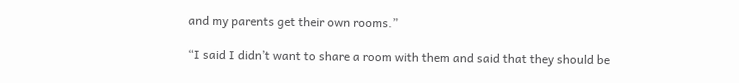and my parents get their own rooms.”

“I said I didn’t want to share a room with them and said that they should be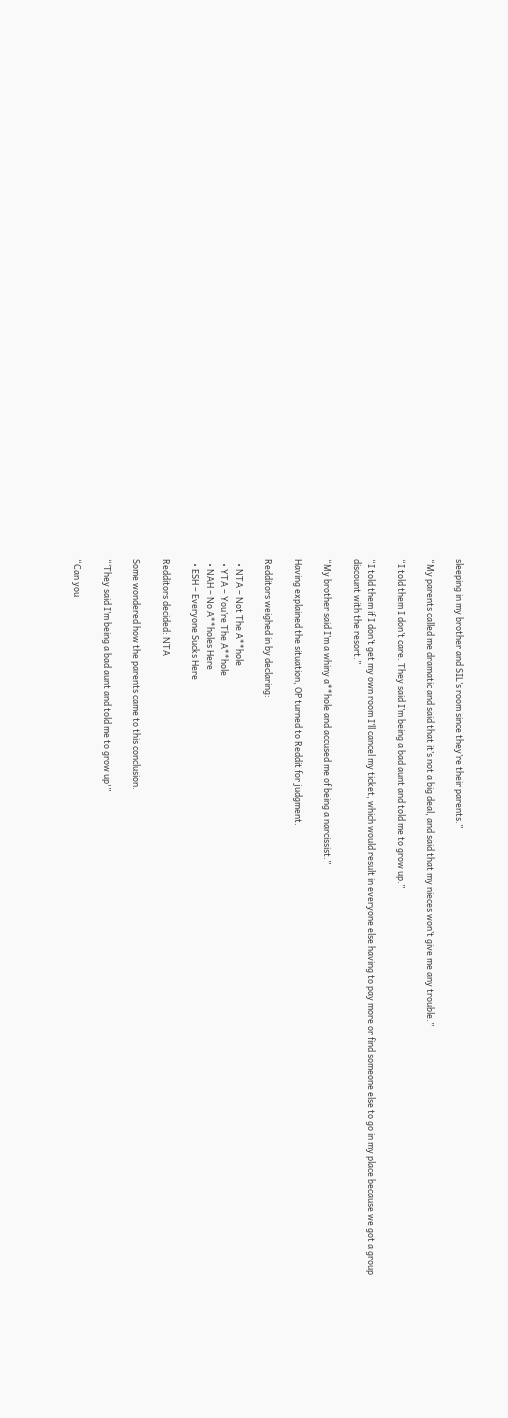sleeping in my brother and SIL’s room since they’re their parents.”

“My parents called me dramatic and said that it’s not a big deal, and said that my nieces won’t give me any trouble.”

“I told them I don’t care. They said I’m being a bad aunt and told me to grow up.”

“I told them if I don’t get my own room I’ll cancel my ticket, which would result in everyone else having to pay more or find someone else to go in my place because we got a group discount with the resort.”

“My brother said I’m a whiny a**hole and accused me of being a narcissist.”

Having explained the situation, OP turned to Reddit for judgment.

Redditors weighed in by declaring:

  • NTA – Not The A**hole
  • YTA – You’re The A**hole
  • NAH – No A**holes Here
  • ESH – Everyone Sucks Here

Redditors decided: NTA

Some wondered how the parents came to this conclusion.

“‘They said I’m being a bad aunt and told me to grow up'”

“Can you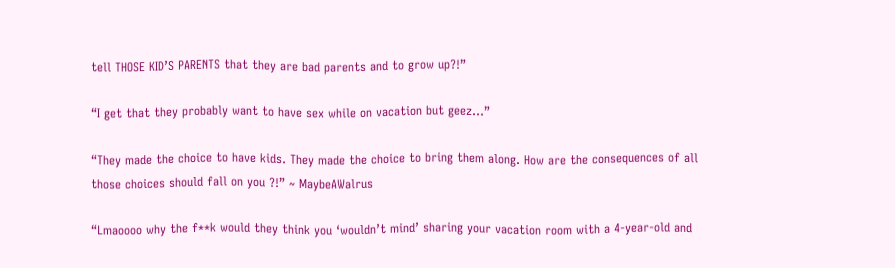tell THOSE KID’S PARENTS that they are bad parents and to grow up?!”

“I get that they probably want to have sex while on vacation but geez…”

“They made the choice to have kids. They made the choice to bring them along. How are the consequences of all those choices should fall on you ?!” ~ MaybeAWalrus

“Lmaoooo why the f**k would they think you ‘wouldn’t mind’ sharing your vacation room with a 4-year-old and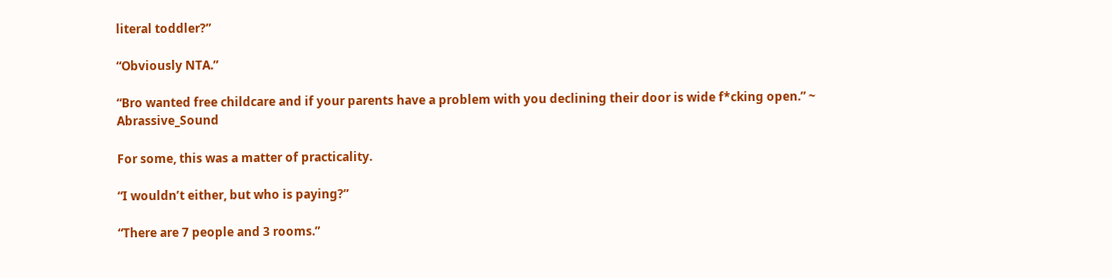literal toddler?”

“Obviously NTA.”

“Bro wanted free childcare and if your parents have a problem with you declining their door is wide f*cking open.” ~ Abrassive_Sound

For some, this was a matter of practicality.

“I wouldn’t either, but who is paying?”

“There are 7 people and 3 rooms.”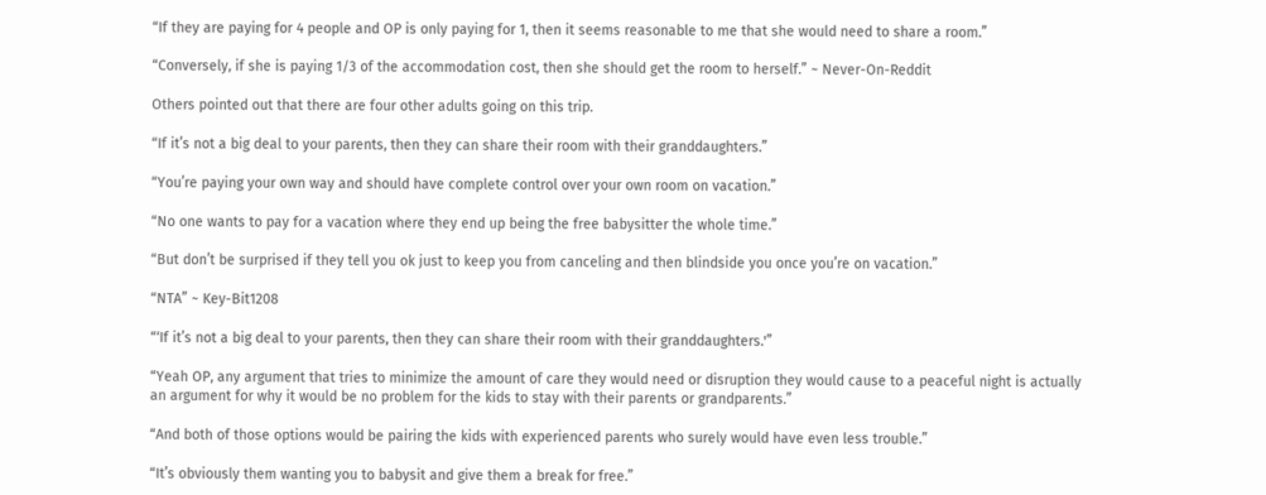“If they are paying for 4 people and OP is only paying for 1, then it seems reasonable to me that she would need to share a room.”

“Conversely, if she is paying 1/3 of the accommodation cost, then she should get the room to herself.” ~ Never-On-Reddit

Others pointed out that there are four other adults going on this trip.

“If it’s not a big deal to your parents, then they can share their room with their granddaughters.”

“You’re paying your own way and should have complete control over your own room on vacation.”

“No one wants to pay for a vacation where they end up being the free babysitter the whole time.”

“But don’t be surprised if they tell you ok just to keep you from canceling and then blindside you once you’re on vacation.”

“NTA” ~ Key-Bit1208

“‘If it’s not a big deal to your parents, then they can share their room with their granddaughters.'”

“Yeah OP, any argument that tries to minimize the amount of care they would need or disruption they would cause to a peaceful night is actually an argument for why it would be no problem for the kids to stay with their parents or grandparents.”

“And both of those options would be pairing the kids with experienced parents who surely would have even less trouble.”

“It’s obviously them wanting you to babysit and give them a break for free.”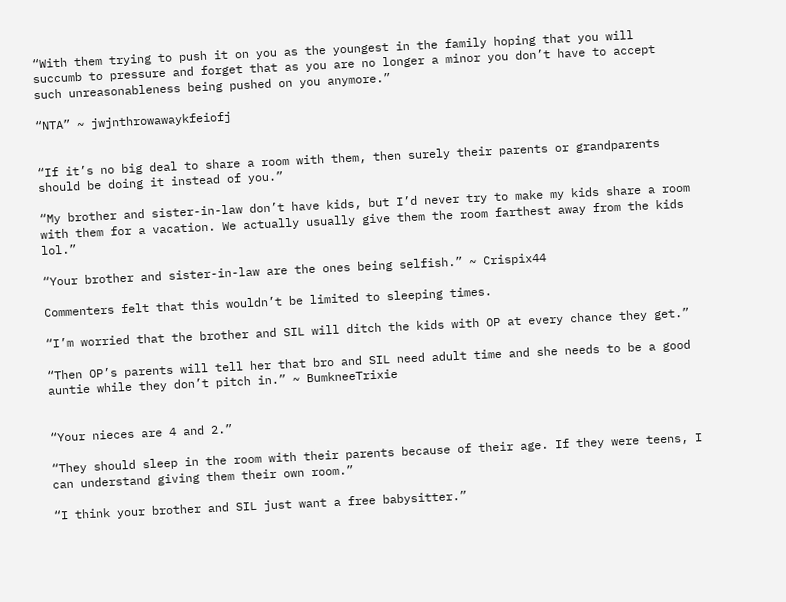“With them trying to push it on you as the youngest in the family hoping that you will succumb to pressure and forget that as you are no longer a minor you don’t have to accept such unreasonableness being pushed on you anymore.”

“NTA” ~ jwjnthrowawaykfeiofj


“If it’s no big deal to share a room with them, then surely their parents or grandparents should be doing it instead of you.”

“My brother and sister-in-law don’t have kids, but I’d never try to make my kids share a room with them for a vacation. We actually usually give them the room farthest away from the kids lol.”

“Your brother and sister-in-law are the ones being selfish.” ~ Crispix44

Commenters felt that this wouldn’t be limited to sleeping times.

“I’m worried that the brother and SIL will ditch the kids with OP at every chance they get.”

“Then OP’s parents will tell her that bro and SIL need adult time and she needs to be a good auntie while they don’t pitch in.” ~ BumkneeTrixie


“Your nieces are 4 and 2.”

“They should sleep in the room with their parents because of their age. If they were teens, I can understand giving them their own room.”

“I think your brother and SIL just want a free babysitter.”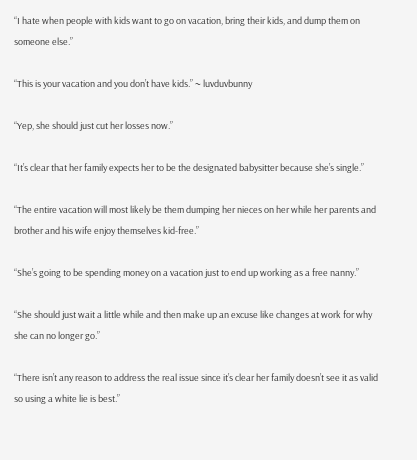“I hate when people with kids want to go on vacation, bring their kids, and dump them on someone else.”

“This is your vacation and you don’t have kids.” ~ luvduvbunny

“Yep, she should just cut her losses now.”

“It’s clear that her family expects her to be the designated babysitter because she’s single.”

“The entire vacation will most likely be them dumping her nieces on her while her parents and brother and his wife enjoy themselves kid-free.”

“She’s going to be spending money on a vacation just to end up working as a free nanny.”

“She should just wait a little while and then make up an excuse like changes at work for why she can no longer go.”

“There isn’t any reason to address the real issue since it’s clear her family doesn’t see it as valid so using a white lie is best.”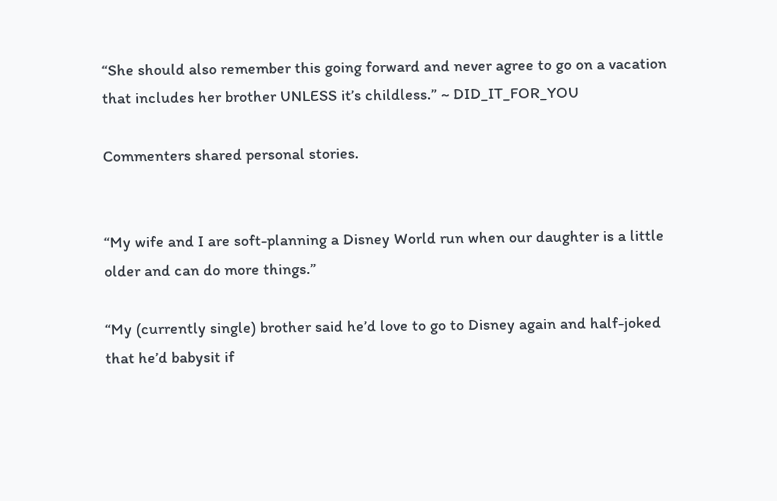“She should also remember this going forward and never agree to go on a vacation that includes her brother UNLESS it’s childless.” ~ DID_IT_FOR_YOU

Commenters shared personal stories.


“My wife and I are soft-planning a Disney World run when our daughter is a little older and can do more things.”

“My (currently single) brother said he’d love to go to Disney again and half-joked that he’d babysit if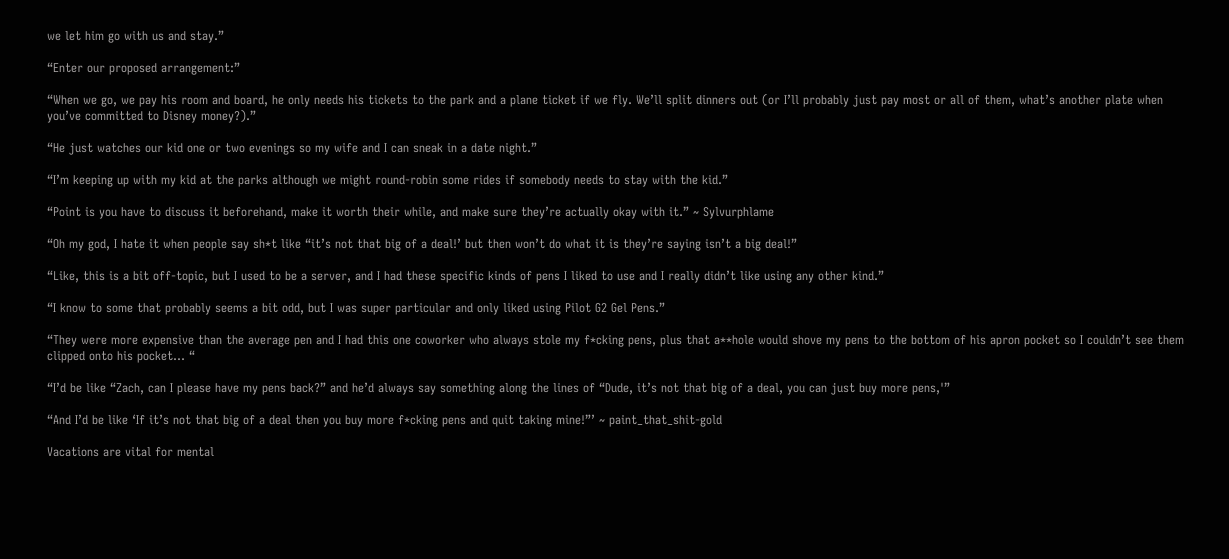we let him go with us and stay.”

“Enter our proposed arrangement:”

“When we go, we pay his room and board, he only needs his tickets to the park and a plane ticket if we fly. We’ll split dinners out (or I’ll probably just pay most or all of them, what’s another plate when you’ve committed to Disney money?).”

“He just watches our kid one or two evenings so my wife and I can sneak in a date night.”

“I’m keeping up with my kid at the parks although we might round-robin some rides if somebody needs to stay with the kid.”

“Point is you have to discuss it beforehand, make it worth their while, and make sure they’re actually okay with it.” ~ Sylvurphlame

“Oh my god, I hate it when people say sh*t like “it’s not that big of a deal!’ but then won’t do what it is they’re saying isn’t a big deal!”

“Like, this is a bit off-topic, but I used to be a server, and I had these specific kinds of pens I liked to use and I really didn’t like using any other kind.”

“I know to some that probably seems a bit odd, but I was super particular and only liked using Pilot G2 Gel Pens.”

“They were more expensive than the average pen and I had this one coworker who always stole my f*cking pens, plus that a**hole would shove my pens to the bottom of his apron pocket so I couldn’t see them clipped onto his pocket… “

“I’d be like “Zach, can I please have my pens back?” and he’d always say something along the lines of “Dude, it’s not that big of a deal, you can just buy more pens,'”

“And I’d be like ‘If it’s not that big of a deal then you buy more f*cking pens and quit taking mine!”’ ~ paint_that_shit-gold

Vacations are vital for mental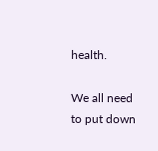health.

We all need to put down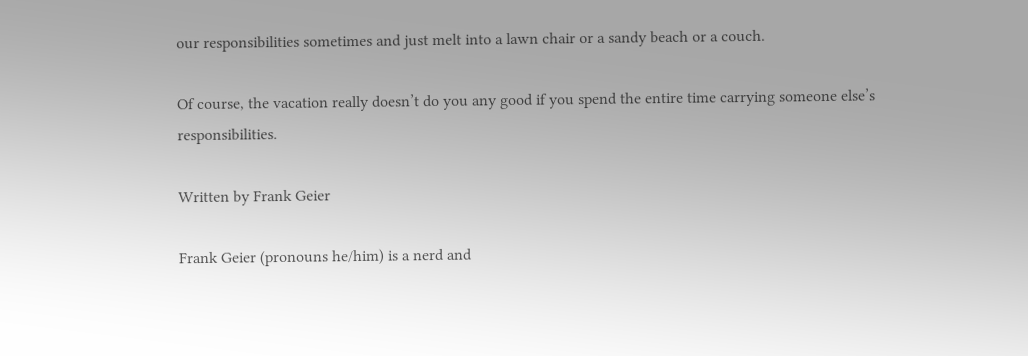our responsibilities sometimes and just melt into a lawn chair or a sandy beach or a couch.

Of course, the vacation really doesn’t do you any good if you spend the entire time carrying someone else’s responsibilities.

Written by Frank Geier

Frank Geier (pronouns he/him) is a nerd and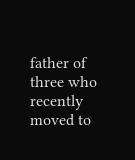father of three who recently moved to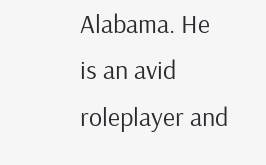Alabama. He is an avid roleplayer and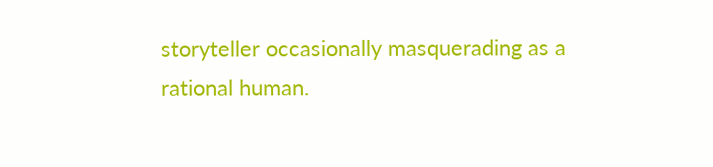storyteller occasionally masquerading as a rational human.